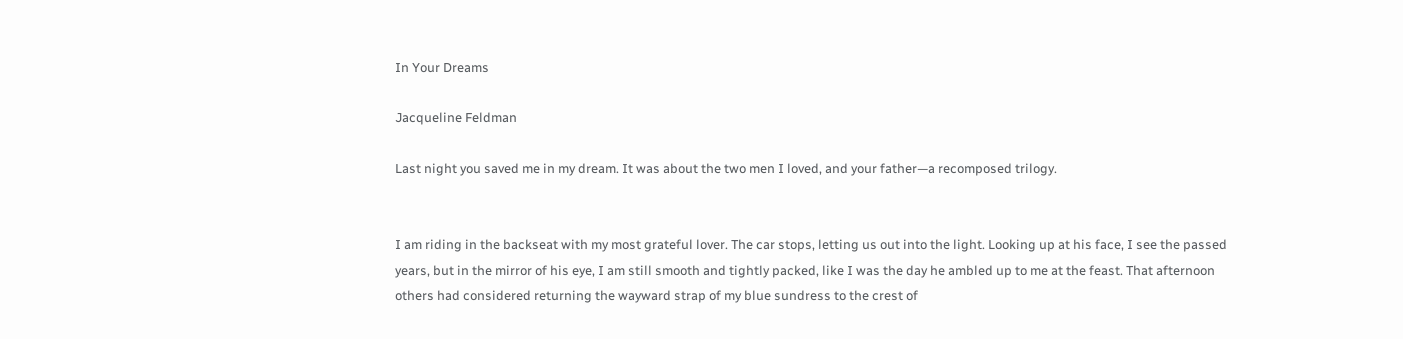In Your Dreams

Jacqueline Feldman

Last night you saved me in my dream. It was about the two men I loved, and your father—a recomposed trilogy.


I am riding in the backseat with my most grateful lover. The car stops, letting us out into the light. Looking up at his face, I see the passed years, but in the mirror of his eye, I am still smooth and tightly packed, like I was the day he ambled up to me at the feast. That afternoon others had considered returning the wayward strap of my blue sundress to the crest of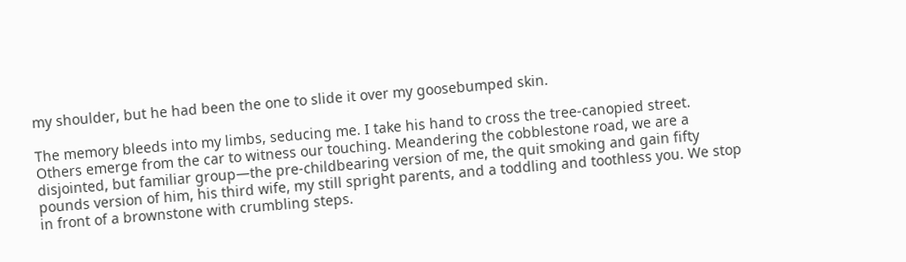my shoulder, but he had been the one to slide it over my goosebumped skin.

The memory bleeds into my limbs, seducing me. I take his hand to cross the tree-canopied street. Others emerge from the car to witness our touching. Meandering the cobblestone road, we are a disjointed, but familiar group—the pre-childbearing version of me, the quit smoking and gain fifty pounds version of him, his third wife, my still spright parents, and a toddling and toothless you. We stop in front of a brownstone with crumbling steps.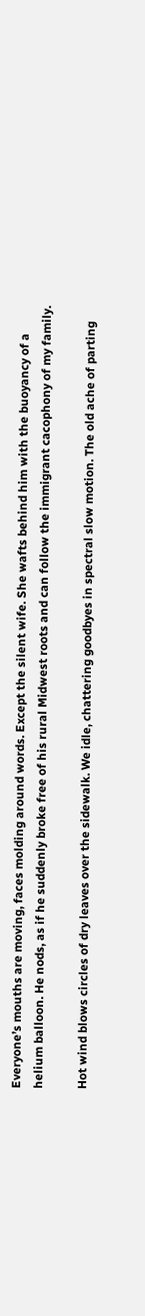Everyone’s mouths are moving, faces molding around words. Except the silent wife. She wafts behind him with the buoyancy of a helium balloon. He nods, as if he suddenly broke free of his rural Midwest roots and can follow the immigrant cacophony of my family.

Hot wind blows circles of dry leaves over the sidewalk. We idle, chattering goodbyes in spectral slow motion. The old ache of parting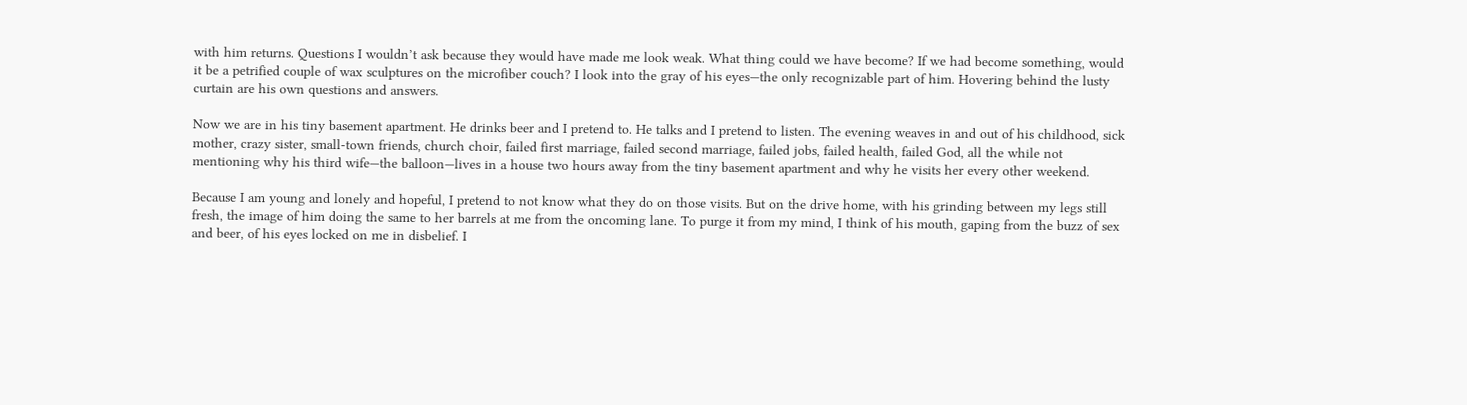with him returns. Questions I wouldn’t ask because they would have made me look weak. What thing could we have become? If we had become something, would it be a petrified couple of wax sculptures on the microfiber couch? I look into the gray of his eyes—the only recognizable part of him. Hovering behind the lusty curtain are his own questions and answers.

Now we are in his tiny basement apartment. He drinks beer and I pretend to. He talks and I pretend to listen. The evening weaves in and out of his childhood, sick mother, crazy sister, small-town friends, church choir, failed first marriage, failed second marriage, failed jobs, failed health, failed God, all the while not mentioning why his third wife—the balloon—lives in a house two hours away from the tiny basement apartment and why he visits her every other weekend.

Because I am young and lonely and hopeful, I pretend to not know what they do on those visits. But on the drive home, with his grinding between my legs still fresh, the image of him doing the same to her barrels at me from the oncoming lane. To purge it from my mind, I think of his mouth, gaping from the buzz of sex and beer, of his eyes locked on me in disbelief. I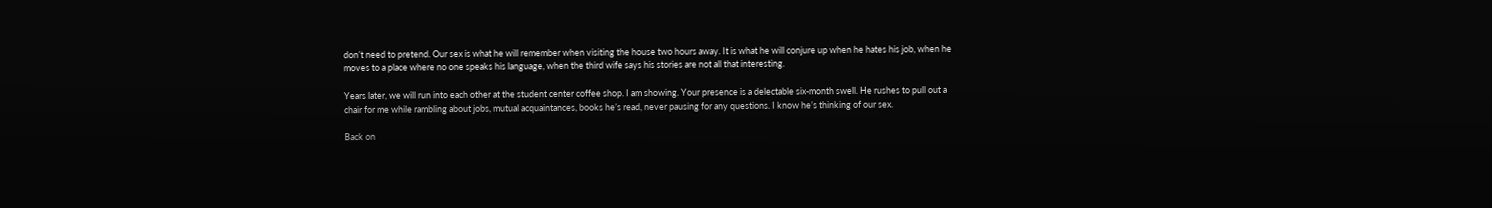don’t need to pretend. Our sex is what he will remember when visiting the house two hours away. It is what he will conjure up when he hates his job, when he moves to a place where no one speaks his language, when the third wife says his stories are not all that interesting.

Years later, we will run into each other at the student center coffee shop. I am showing. Your presence is a delectable six-month swell. He rushes to pull out a chair for me while rambling about jobs, mutual acquaintances, books he’s read, never pausing for any questions. I know he’s thinking of our sex.

Back on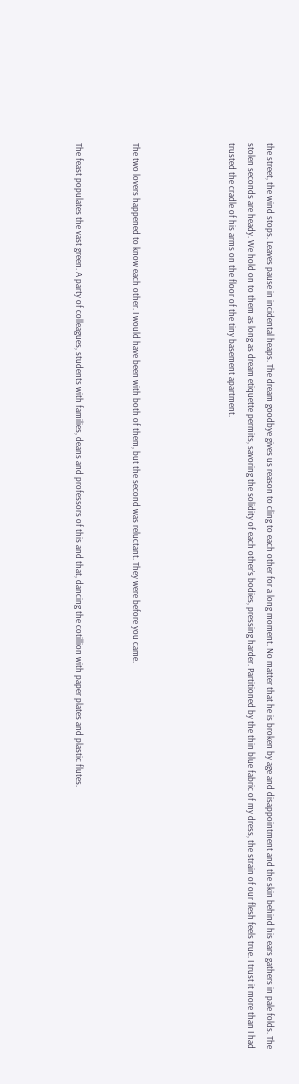the street, the wind stops. Leaves pause in incidental heaps. The dream goodbye gives us reason to cling to each other for a long moment. No matter that he is broken by age and disappointment and the skin behind his ears gathers in pale folds. The stolen seconds are heady. We hold on to them as long as dream etiquette permits, savoring the solidity of each other’s bodies, pressing harder. Partitioned by the thin blue fabric of my dress, the strain of our flesh feels true. I trust it more than I had trusted the cradle of his arms on the floor of the tiny basement apartment.




The two lovers happened to know each other. I would have been with both of them, but the second was reluctant. They were before you came.


The feast populates the vast green. A party of colleagues, students with families, deans and professors of this and that, dancing the cotillion with paper plates and plastic flutes.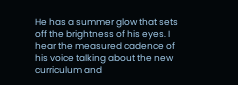He has a summer glow that sets off the brightness of his eyes. I hear the measured cadence of his voice talking about the new curriculum and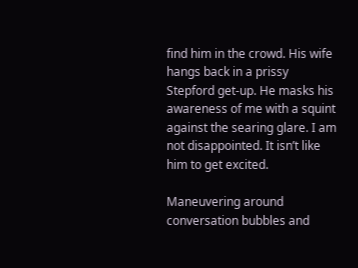find him in the crowd. His wife hangs back in a prissy Stepford get-up. He masks his awareness of me with a squint against the searing glare. I am not disappointed. It isn’t like him to get excited.

Maneuvering around conversation bubbles and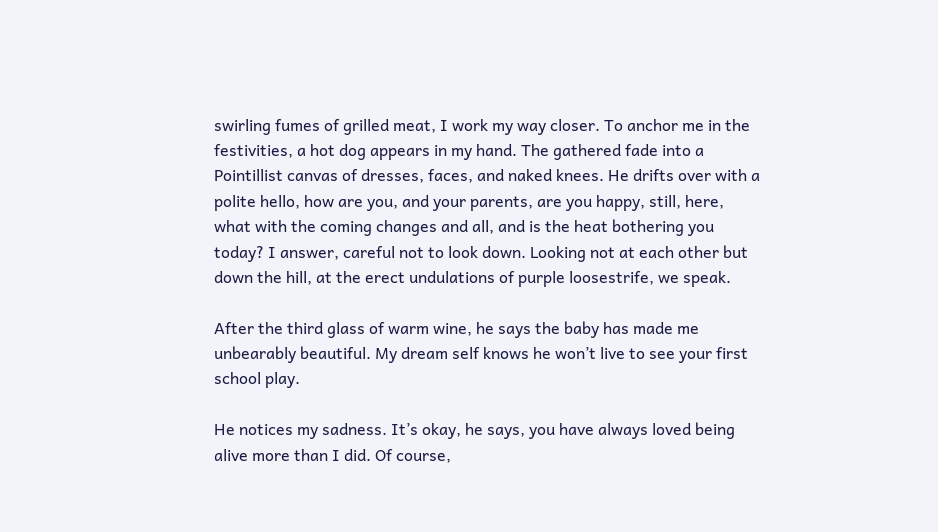swirling fumes of grilled meat, I work my way closer. To anchor me in the festivities, a hot dog appears in my hand. The gathered fade into a Pointillist canvas of dresses, faces, and naked knees. He drifts over with a polite hello, how are you, and your parents, are you happy, still, here, what with the coming changes and all, and is the heat bothering you today? I answer, careful not to look down. Looking not at each other but down the hill, at the erect undulations of purple loosestrife, we speak.

After the third glass of warm wine, he says the baby has made me unbearably beautiful. My dream self knows he won’t live to see your first school play.

He notices my sadness. It’s okay, he says, you have always loved being alive more than I did. Of course,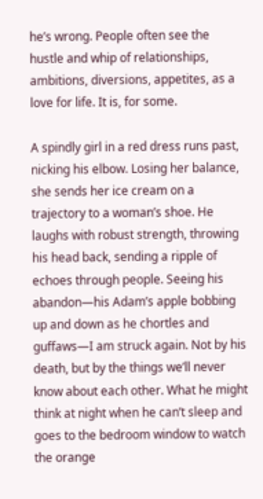he’s wrong. People often see the hustle and whip of relationships, ambitions, diversions, appetites, as a love for life. It is, for some.

A spindly girl in a red dress runs past, nicking his elbow. Losing her balance, she sends her ice cream on a trajectory to a woman’s shoe. He laughs with robust strength, throwing his head back, sending a ripple of echoes through people. Seeing his abandon—his Adam’s apple bobbing up and down as he chortles and guffaws—I am struck again. Not by his death, but by the things we’ll never know about each other. What he might think at night when he can’t sleep and goes to the bedroom window to watch the orange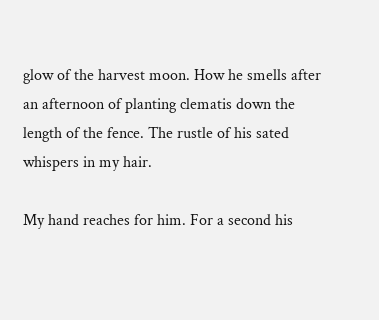glow of the harvest moon. How he smells after an afternoon of planting clematis down the length of the fence. The rustle of his sated whispers in my hair.

My hand reaches for him. For a second his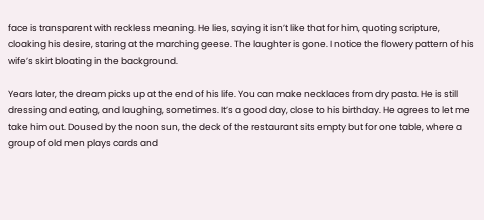face is transparent with reckless meaning. He lies, saying it isn’t like that for him, quoting scripture, cloaking his desire, staring at the marching geese. The laughter is gone. I notice the flowery pattern of his wife’s skirt bloating in the background.

Years later, the dream picks up at the end of his life. You can make necklaces from dry pasta. He is still dressing and eating, and laughing, sometimes. It’s a good day, close to his birthday. He agrees to let me take him out. Doused by the noon sun, the deck of the restaurant sits empty but for one table, where a group of old men plays cards and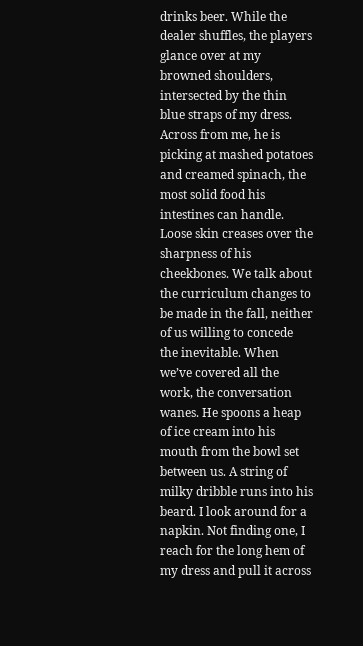drinks beer. While the dealer shuffles, the players glance over at my browned shoulders, intersected by the thin blue straps of my dress. Across from me, he is picking at mashed potatoes and creamed spinach, the most solid food his intestines can handle. Loose skin creases over the sharpness of his cheekbones. We talk about the curriculum changes to be made in the fall, neither of us willing to concede the inevitable. When we’ve covered all the work, the conversation wanes. He spoons a heap of ice cream into his mouth from the bowl set between us. A string of milky dribble runs into his beard. I look around for a napkin. Not finding one, I reach for the long hem of my dress and pull it across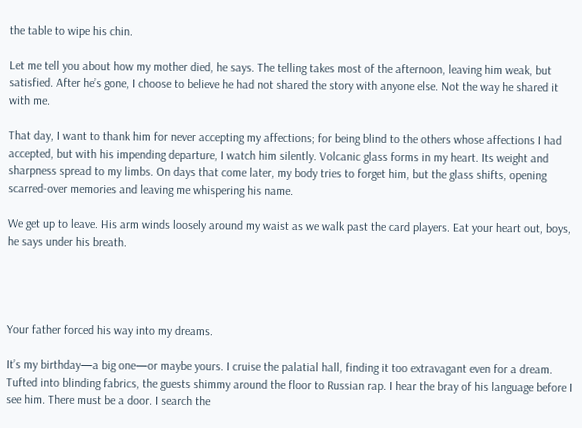the table to wipe his chin.

Let me tell you about how my mother died, he says. The telling takes most of the afternoon, leaving him weak, but satisfied. After he’s gone, I choose to believe he had not shared the story with anyone else. Not the way he shared it with me.

That day, I want to thank him for never accepting my affections; for being blind to the others whose affections I had accepted, but with his impending departure, I watch him silently. Volcanic glass forms in my heart. Its weight and sharpness spread to my limbs. On days that come later, my body tries to forget him, but the glass shifts, opening scarred-over memories and leaving me whispering his name.

We get up to leave. His arm winds loosely around my waist as we walk past the card players. Eat your heart out, boys, he says under his breath.




Your father forced his way into my dreams.

It’s my birthday—a big one—or maybe yours. I cruise the palatial hall, finding it too extravagant even for a dream. Tufted into blinding fabrics, the guests shimmy around the floor to Russian rap. I hear the bray of his language before I see him. There must be a door. I search the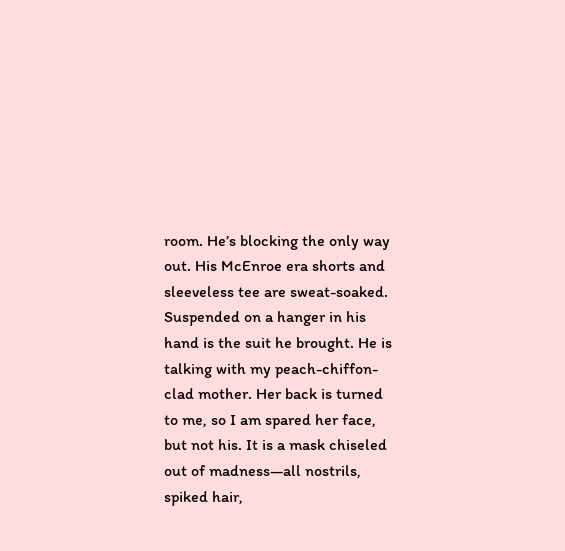room. He’s blocking the only way out. His McEnroe era shorts and sleeveless tee are sweat-soaked. Suspended on a hanger in his hand is the suit he brought. He is talking with my peach-chiffon-clad mother. Her back is turned to me, so I am spared her face, but not his. It is a mask chiseled out of madness—all nostrils, spiked hair,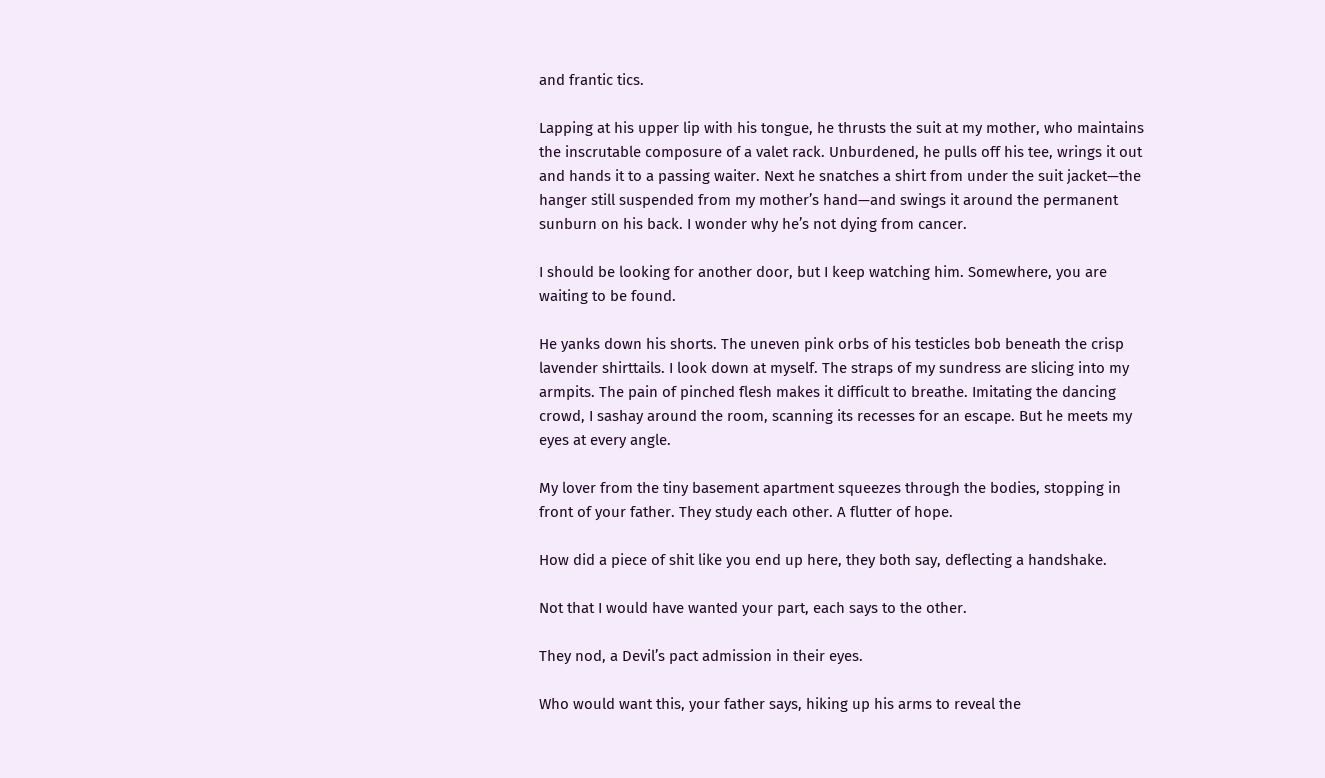and frantic tics.

Lapping at his upper lip with his tongue, he thrusts the suit at my mother, who maintains the inscrutable composure of a valet rack. Unburdened, he pulls off his tee, wrings it out and hands it to a passing waiter. Next he snatches a shirt from under the suit jacket—the hanger still suspended from my mother’s hand—and swings it around the permanent sunburn on his back. I wonder why he’s not dying from cancer.

I should be looking for another door, but I keep watching him. Somewhere, you are waiting to be found.

He yanks down his shorts. The uneven pink orbs of his testicles bob beneath the crisp lavender shirttails. I look down at myself. The straps of my sundress are slicing into my armpits. The pain of pinched flesh makes it difficult to breathe. Imitating the dancing crowd, I sashay around the room, scanning its recesses for an escape. But he meets my eyes at every angle.

My lover from the tiny basement apartment squeezes through the bodies, stopping in front of your father. They study each other. A flutter of hope.

How did a piece of shit like you end up here, they both say, deflecting a handshake.

Not that I would have wanted your part, each says to the other.

They nod, a Devil’s pact admission in their eyes.

Who would want this, your father says, hiking up his arms to reveal the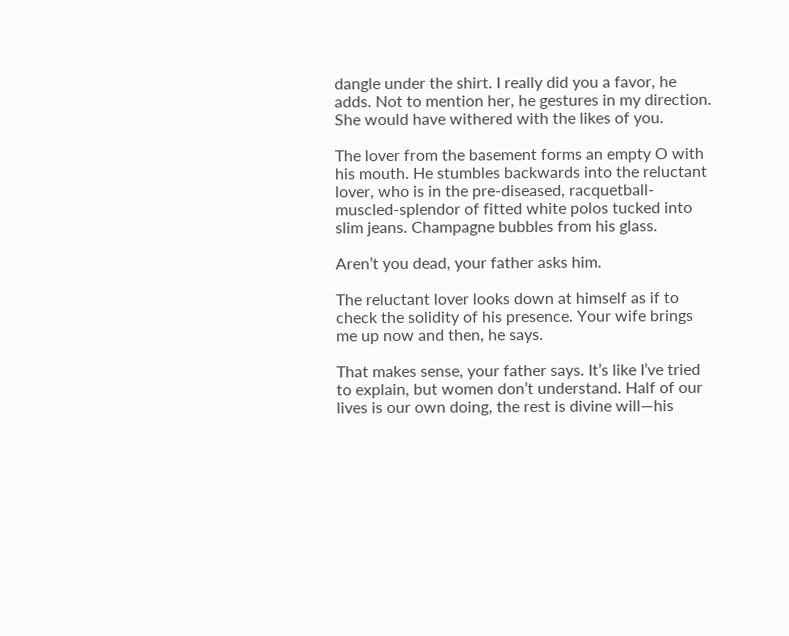dangle under the shirt. I really did you a favor, he adds. Not to mention her, he gestures in my direction. She would have withered with the likes of you.

The lover from the basement forms an empty O with his mouth. He stumbles backwards into the reluctant lover, who is in the pre-diseased, racquetball-muscled-splendor of fitted white polos tucked into slim jeans. Champagne bubbles from his glass.

Aren’t you dead, your father asks him.

The reluctant lover looks down at himself as if to check the solidity of his presence. Your wife brings me up now and then, he says.

That makes sense, your father says. It’s like I’ve tried to explain, but women don’t understand. Half of our lives is our own doing, the rest is divine will—his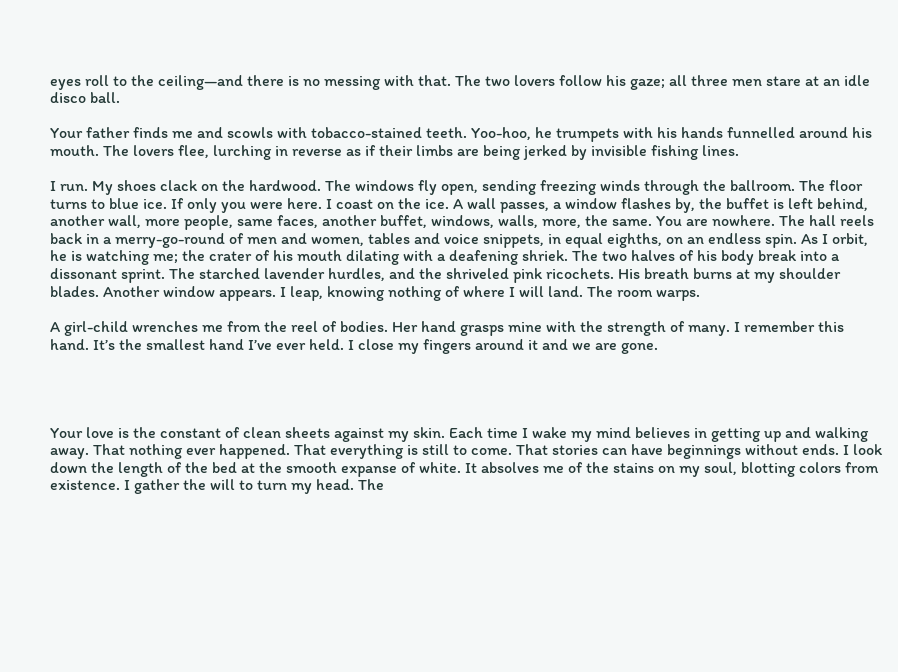eyes roll to the ceiling—and there is no messing with that. The two lovers follow his gaze; all three men stare at an idle disco ball.

Your father finds me and scowls with tobacco-stained teeth. Yoo-hoo, he trumpets with his hands funnelled around his mouth. The lovers flee, lurching in reverse as if their limbs are being jerked by invisible fishing lines.

I run. My shoes clack on the hardwood. The windows fly open, sending freezing winds through the ballroom. The floor turns to blue ice. If only you were here. I coast on the ice. A wall passes, a window flashes by, the buffet is left behind, another wall, more people, same faces, another buffet, windows, walls, more, the same. You are nowhere. The hall reels back in a merry-go-round of men and women, tables and voice snippets, in equal eighths, on an endless spin. As I orbit, he is watching me; the crater of his mouth dilating with a deafening shriek. The two halves of his body break into a dissonant sprint. The starched lavender hurdles, and the shriveled pink ricochets. His breath burns at my shoulder blades. Another window appears. I leap, knowing nothing of where I will land. The room warps.

A girl-child wrenches me from the reel of bodies. Her hand grasps mine with the strength of many. I remember this hand. It’s the smallest hand I’ve ever held. I close my fingers around it and we are gone.




Your love is the constant of clean sheets against my skin. Each time I wake my mind believes in getting up and walking away. That nothing ever happened. That everything is still to come. That stories can have beginnings without ends. I look down the length of the bed at the smooth expanse of white. It absolves me of the stains on my soul, blotting colors from existence. I gather the will to turn my head. The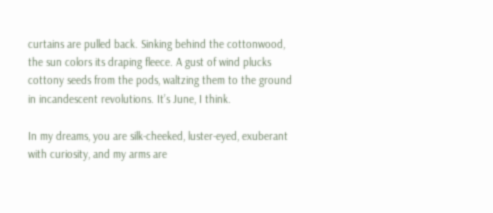curtains are pulled back. Sinking behind the cottonwood, the sun colors its draping fleece. A gust of wind plucks cottony seeds from the pods, waltzing them to the ground in incandescent revolutions. It’s June, I think.

In my dreams, you are silk-cheeked, luster-eyed, exuberant with curiosity, and my arms are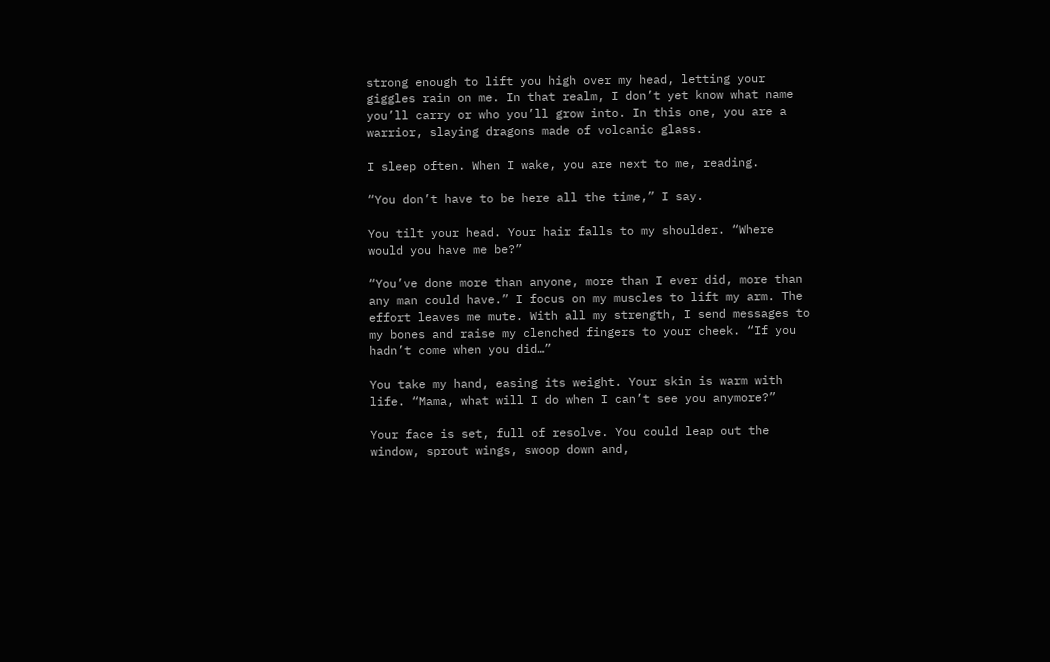strong enough to lift you high over my head, letting your giggles rain on me. In that realm, I don’t yet know what name you’ll carry or who you’ll grow into. In this one, you are a warrior, slaying dragons made of volcanic glass.

I sleep often. When I wake, you are next to me, reading.

“You don’t have to be here all the time,” I say.

You tilt your head. Your hair falls to my shoulder. “Where would you have me be?”

“You’ve done more than anyone, more than I ever did, more than any man could have.” I focus on my muscles to lift my arm. The effort leaves me mute. With all my strength, I send messages to my bones and raise my clenched fingers to your cheek. “If you hadn’t come when you did…”

You take my hand, easing its weight. Your skin is warm with life. “Mama, what will I do when I can’t see you anymore?”

Your face is set, full of resolve. You could leap out the window, sprout wings, swoop down and,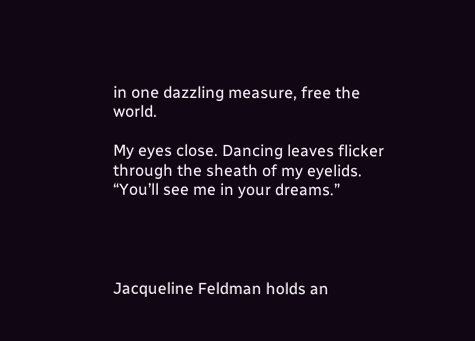in one dazzling measure, free the world.

My eyes close. Dancing leaves flicker through the sheath of my eyelids. “You’ll see me in your dreams.”




Jacqueline Feldman holds an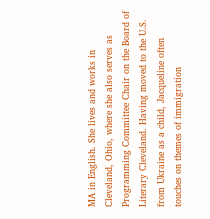MA in English. She lives and works in Cleveland, Ohio, where she also serves as Programming Committee Chair on the Board of Literary Cleveland. Having moved to the U.S. from Ukraine as a child, Jacqueline often touches on themes of immigration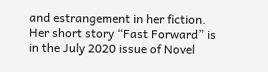and estrangement in her fiction. Her short story “Fast Forward” is in the July 2020 issue of Novel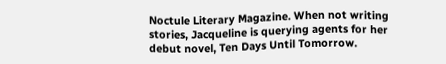Noctule Literary Magazine. When not writing stories, Jacqueline is querying agents for her debut novel, Ten Days Until Tomorrow.